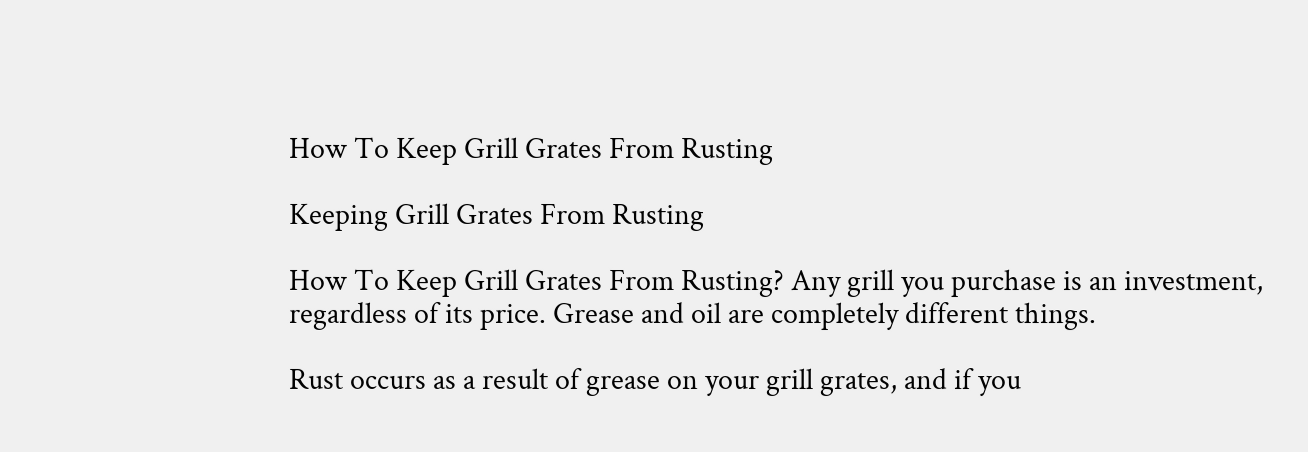How To Keep Grill Grates From Rusting

Keeping Grill Grates From Rusting

How To Keep Grill Grates From Rusting? Any grill you purchase is an investment, regardless of its price. Grease and oil are completely different things.

Rust occurs as a result of grease on your grill grates, and if you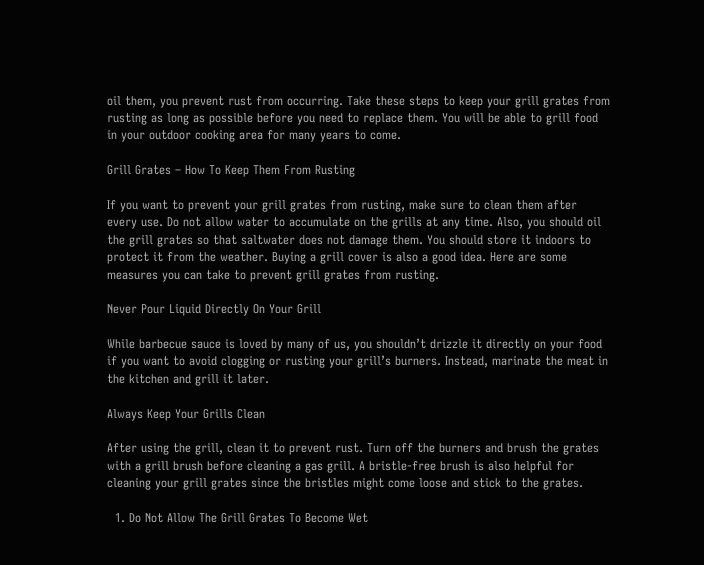oil them, you prevent rust from occurring. Take these steps to keep your grill grates from rusting as long as possible before you need to replace them. You will be able to grill food in your outdoor cooking area for many years to come.

Grill Grates – How To Keep Them From Rusting

If you want to prevent your grill grates from rusting, make sure to clean them after every use. Do not allow water to accumulate on the grills at any time. Also, you should oil the grill grates so that saltwater does not damage them. You should store it indoors to protect it from the weather. Buying a grill cover is also a good idea. Here are some measures you can take to prevent grill grates from rusting.

Never Pour Liquid Directly On Your Grill

While barbecue sauce is loved by many of us, you shouldn’t drizzle it directly on your food if you want to avoid clogging or rusting your grill’s burners. Instead, marinate the meat in the kitchen and grill it later.

Always Keep Your Grills Clean

After using the grill, clean it to prevent rust. Turn off the burners and brush the grates with a grill brush before cleaning a gas grill. A bristle-free brush is also helpful for cleaning your grill grates since the bristles might come loose and stick to the grates.

  1. Do Not Allow The Grill Grates To Become Wet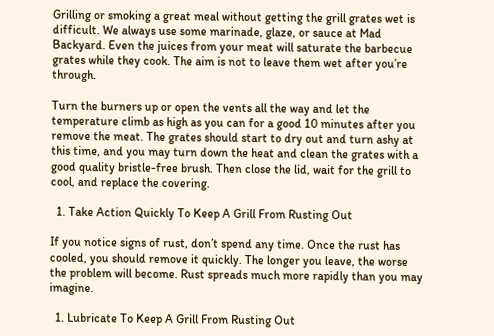Grilling or smoking a great meal without getting the grill grates wet is difficult. We always use some marinade, glaze, or sauce at Mad Backyard. Even the juices from your meat will saturate the barbecue grates while they cook. The aim is not to leave them wet after you’re through.

Turn the burners up or open the vents all the way and let the temperature climb as high as you can for a good 10 minutes after you remove the meat. The grates should start to dry out and turn ashy at this time, and you may turn down the heat and clean the grates with a good quality bristle-free brush. Then close the lid, wait for the grill to cool, and replace the covering.

  1. Take Action Quickly To Keep A Grill From Rusting Out

If you notice signs of rust, don’t spend any time. Once the rust has cooled, you should remove it quickly. The longer you leave, the worse the problem will become. Rust spreads much more rapidly than you may imagine.

  1. Lubricate To Keep A Grill From Rusting Out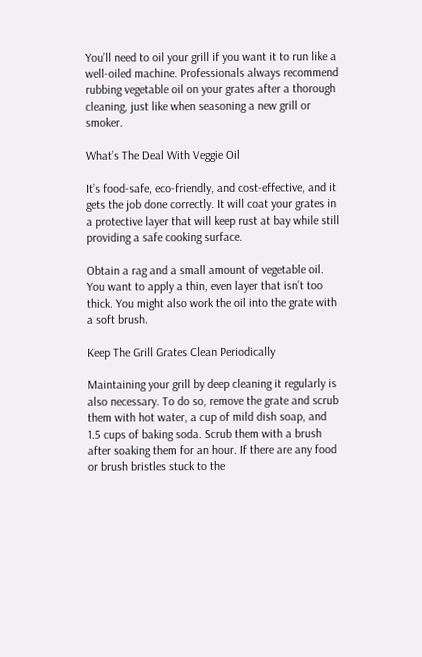You’ll need to oil your grill if you want it to run like a well-oiled machine. Professionals always recommend rubbing vegetable oil on your grates after a thorough cleaning, just like when seasoning a new grill or smoker.

What’s The Deal With Veggie Oil

It’s food-safe, eco-friendly, and cost-effective, and it gets the job done correctly. It will coat your grates in a protective layer that will keep rust at bay while still providing a safe cooking surface.

Obtain a rag and a small amount of vegetable oil. You want to apply a thin, even layer that isn’t too thick. You might also work the oil into the grate with a soft brush.

Keep The Grill Grates Clean Periodically

Maintaining your grill by deep cleaning it regularly is also necessary. To do so, remove the grate and scrub them with hot water, a cup of mild dish soap, and 1.5 cups of baking soda. Scrub them with a brush after soaking them for an hour. If there are any food or brush bristles stuck to the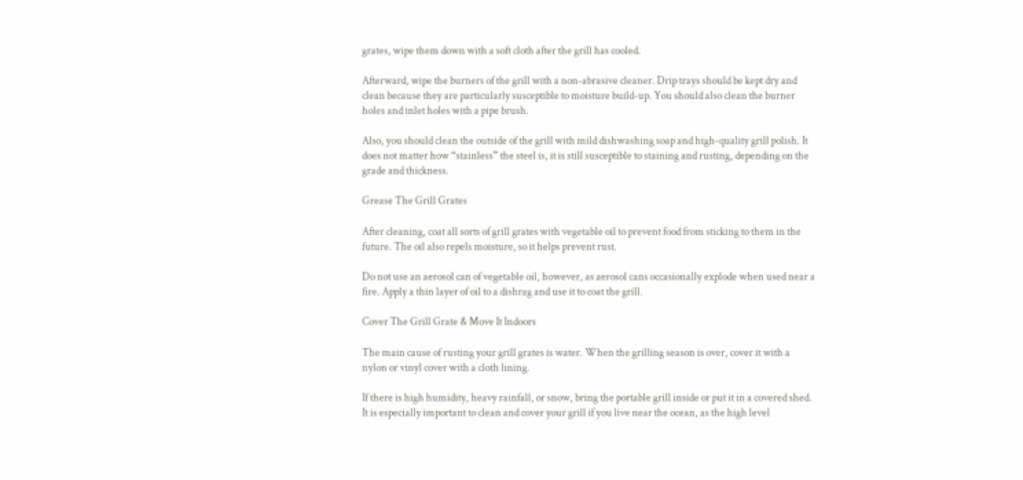grates, wipe them down with a soft cloth after the grill has cooled.

Afterward, wipe the burners of the grill with a non-abrasive cleaner. Drip trays should be kept dry and clean because they are particularly susceptible to moisture build-up. You should also clean the burner holes and inlet holes with a pipe brush.

Also, you should clean the outside of the grill with mild dishwashing soap and high-quality grill polish. It does not matter how “stainless” the steel is, it is still susceptible to staining and rusting, depending on the grade and thickness.

Grease The Grill Grates

After cleaning, coat all sorts of grill grates with vegetable oil to prevent food from sticking to them in the future. The oil also repels moisture, so it helps prevent rust.

Do not use an aerosol can of vegetable oil, however, as aerosol cans occasionally explode when used near a fire. Apply a thin layer of oil to a dishrag and use it to coat the grill.

Cover The Grill Grate & Move It Indoors

The main cause of rusting your grill grates is water. When the grilling season is over, cover it with a nylon or vinyl cover with a cloth lining.

If there is high humidity, heavy rainfall, or snow, bring the portable grill inside or put it in a covered shed. It is especially important to clean and cover your grill if you live near the ocean, as the high level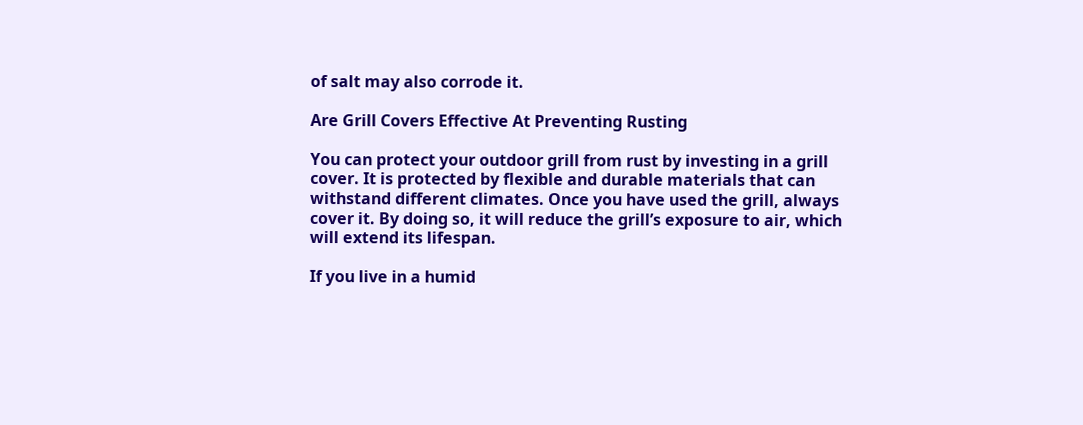of salt may also corrode it.

Are Grill Covers Effective At Preventing Rusting

You can protect your outdoor grill from rust by investing in a grill cover. It is protected by flexible and durable materials that can withstand different climates. Once you have used the grill, always cover it. By doing so, it will reduce the grill’s exposure to air, which will extend its lifespan.

If you live in a humid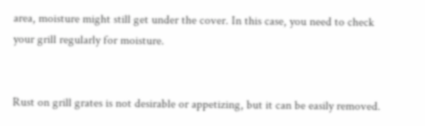area, moisture might still get under the cover. In this case, you need to check your grill regularly for moisture.


Rust on grill grates is not desirable or appetizing, but it can be easily removed.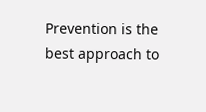Prevention is the best approach to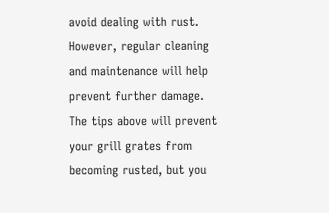avoid dealing with rust. However, regular cleaning and maintenance will help prevent further damage. The tips above will prevent your grill grates from becoming rusted, but you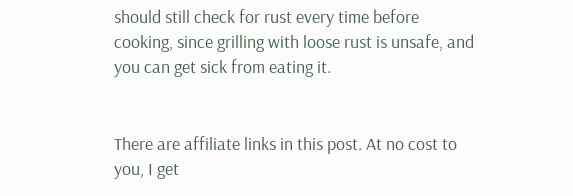should still check for rust every time before cooking, since grilling with loose rust is unsafe, and you can get sick from eating it.


There are affiliate links in this post. At no cost to you, I get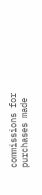commissions for purchases made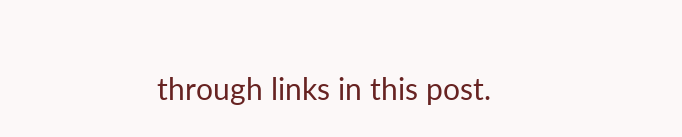through links in this post.